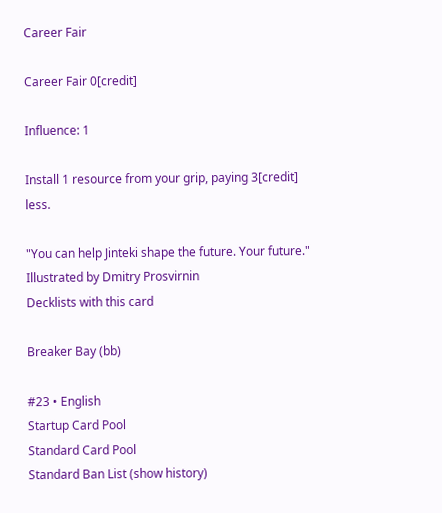Career Fair

Career Fair 0[credit]

Influence: 1

Install 1 resource from your grip, paying 3[credit] less.

"You can help Jinteki shape the future. Your future."
Illustrated by Dmitry Prosvirnin
Decklists with this card

Breaker Bay (bb)

#23 • English
Startup Card Pool
Standard Card Pool
Standard Ban List (show history)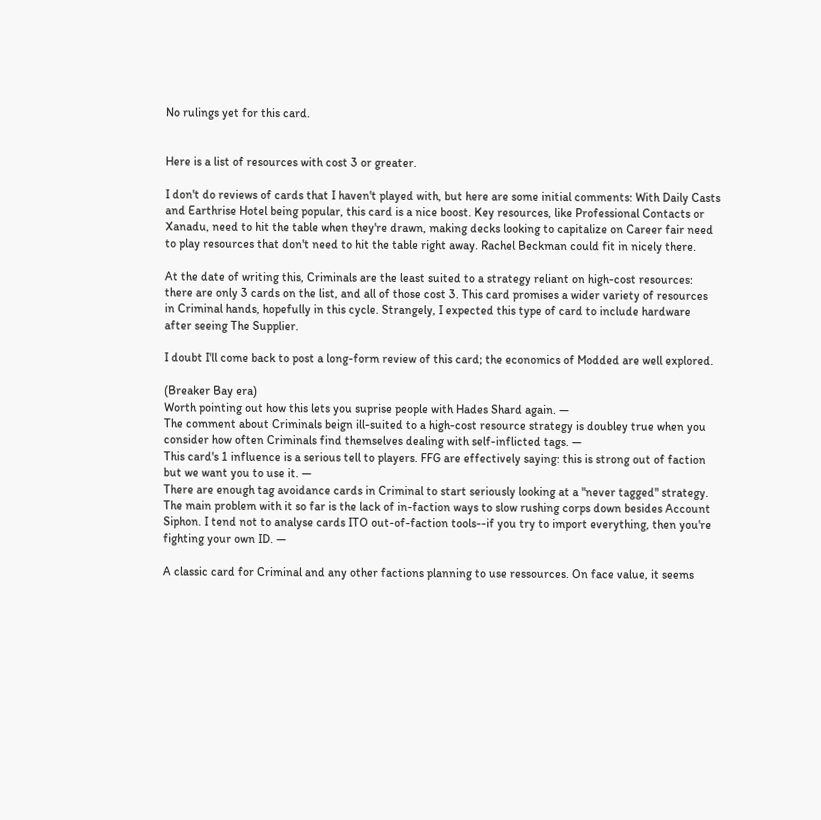No rulings yet for this card.


Here is a list of resources with cost 3 or greater.

I don't do reviews of cards that I haven't played with, but here are some initial comments: With Daily Casts and Earthrise Hotel being popular, this card is a nice boost. Key resources, like Professional Contacts or Xanadu, need to hit the table when they're drawn, making decks looking to capitalize on Career fair need to play resources that don't need to hit the table right away. Rachel Beckman could fit in nicely there.

At the date of writing this, Criminals are the least suited to a strategy reliant on high-cost resources: there are only 3 cards on the list, and all of those cost 3. This card promises a wider variety of resources in Criminal hands, hopefully in this cycle. Strangely, I expected this type of card to include hardware after seeing The Supplier.

I doubt I'll come back to post a long-form review of this card; the economics of Modded are well explored.

(Breaker Bay era)
Worth pointing out how this lets you suprise people with Hades Shard again. —
The comment about Criminals beign ill-suited to a high-cost resource strategy is doubley true when you consider how often Criminals find themselves dealing with self-inflicted tags. —
This card's 1 influence is a serious tell to players. FFG are effectively saying: this is strong out of faction but we want you to use it. —
There are enough tag avoidance cards in Criminal to start seriously looking at a "never tagged" strategy. The main problem with it so far is the lack of in-faction ways to slow rushing corps down besides Account Siphon. I tend not to analyse cards ITO out-of-faction tools--if you try to import everything, then you're fighting your own ID. —

A classic card for Criminal and any other factions planning to use ressources. On face value, it seems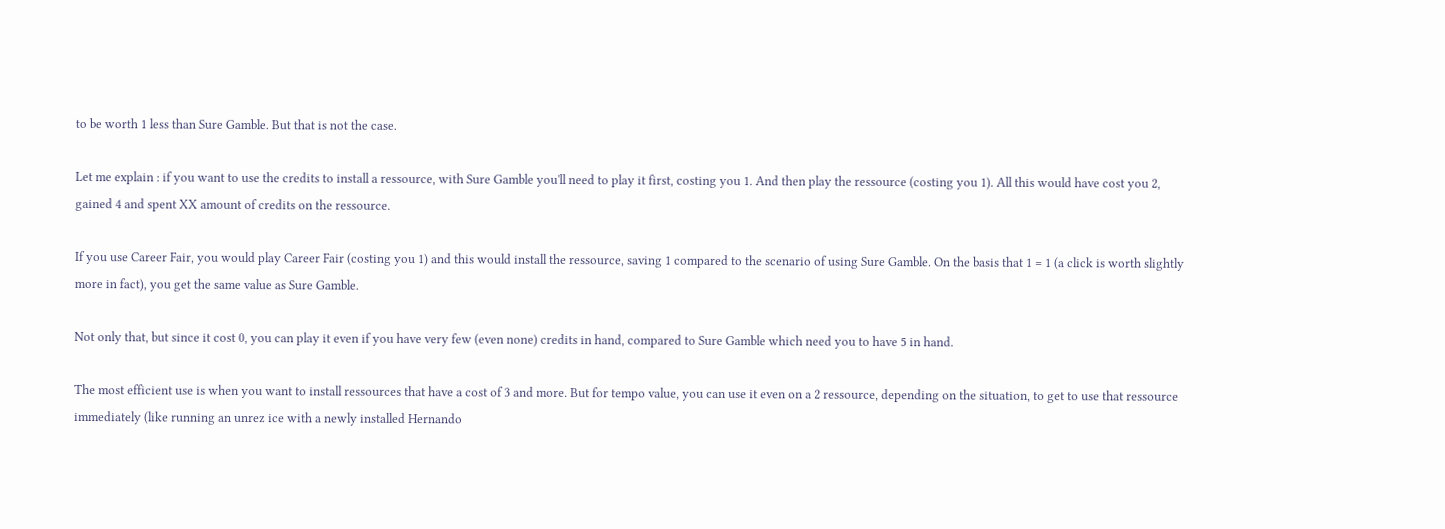to be worth 1 less than Sure Gamble. But that is not the case.

Let me explain : if you want to use the credits to install a ressource, with Sure Gamble you'll need to play it first, costing you 1. And then play the ressource (costing you 1). All this would have cost you 2, gained 4 and spent XX amount of credits on the ressource.

If you use Career Fair, you would play Career Fair (costing you 1) and this would install the ressource, saving 1 compared to the scenario of using Sure Gamble. On the basis that 1 = 1 (a click is worth slightly more in fact), you get the same value as Sure Gamble.

Not only that, but since it cost 0, you can play it even if you have very few (even none) credits in hand, compared to Sure Gamble which need you to have 5 in hand.

The most efficient use is when you want to install ressources that have a cost of 3 and more. But for tempo value, you can use it even on a 2 ressource, depending on the situation, to get to use that ressource immediately (like running an unrez ice with a newly installed Hernando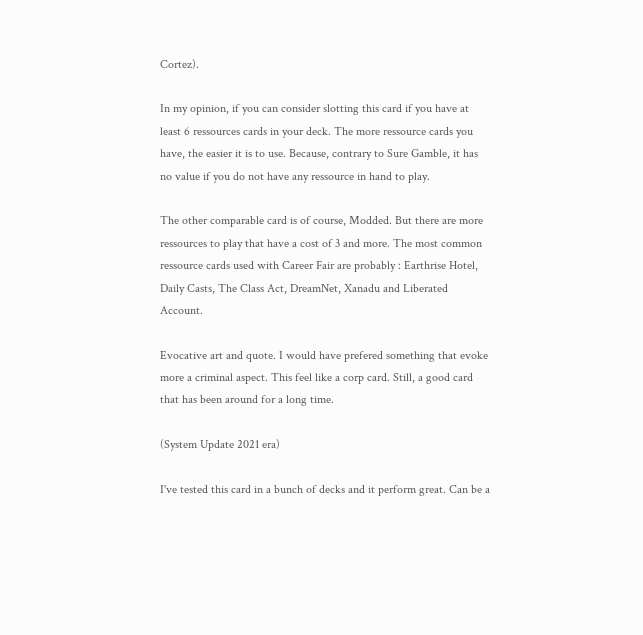Cortez).

In my opinion, if you can consider slotting this card if you have at least 6 ressources cards in your deck. The more ressource cards you have, the easier it is to use. Because, contrary to Sure Gamble, it has no value if you do not have any ressource in hand to play.

The other comparable card is of course, Modded. But there are more ressources to play that have a cost of 3 and more. The most common ressource cards used with Career Fair are probably : Earthrise Hotel, Daily Casts, The Class Act, DreamNet, Xanadu and Liberated Account.

Evocative art and quote. I would have prefered something that evoke more a criminal aspect. This feel like a corp card. Still, a good card that has been around for a long time.

(System Update 2021 era)

I've tested this card in a bunch of decks and it perform great. Can be a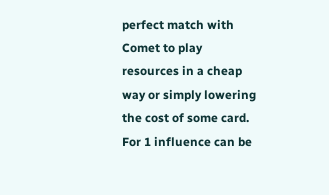perfect match with Comet to play resources in a cheap way or simply lowering the cost of some card. For 1 influence can be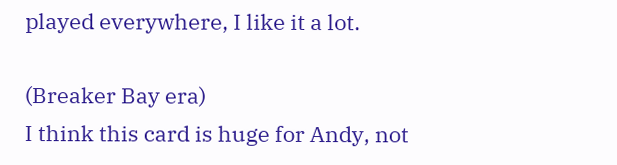played everywhere, I like it a lot.

(Breaker Bay era)
I think this card is huge for Andy, not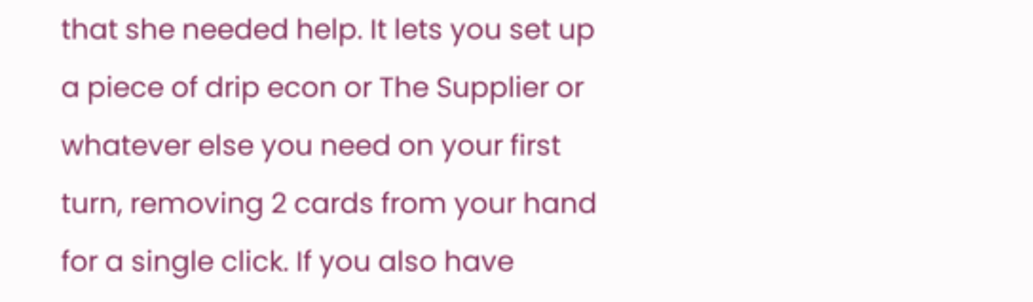that she needed help. It lets you set up a piece of drip econ or The Supplier or whatever else you need on your first turn, removing 2 cards from your hand for a single click. If you also have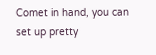Comet in hand, you can set up pretty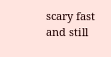scary fast and still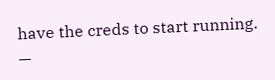have the creds to start running. —